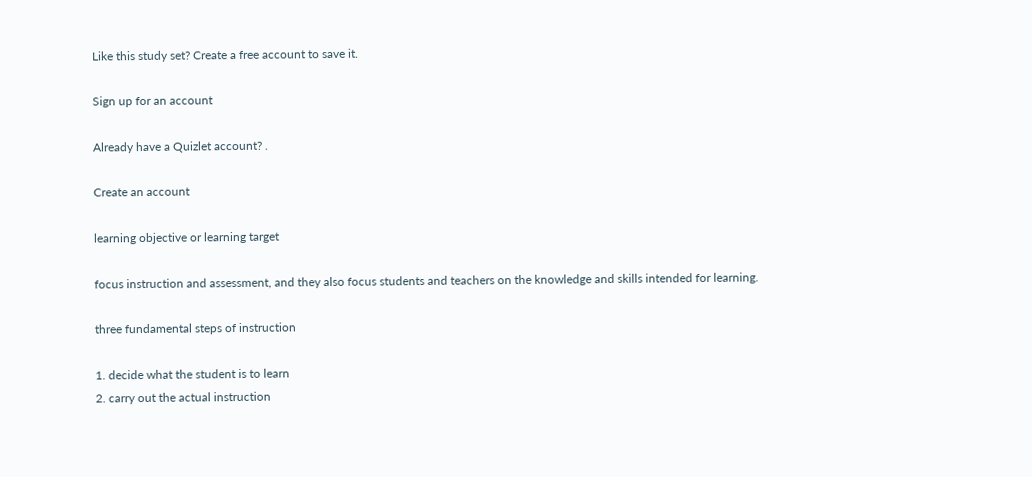Like this study set? Create a free account to save it.

Sign up for an account

Already have a Quizlet account? .

Create an account

learning objective or learning target

focus instruction and assessment, and they also focus students and teachers on the knowledge and skills intended for learning.

three fundamental steps of instruction

1. decide what the student is to learn
2. carry out the actual instruction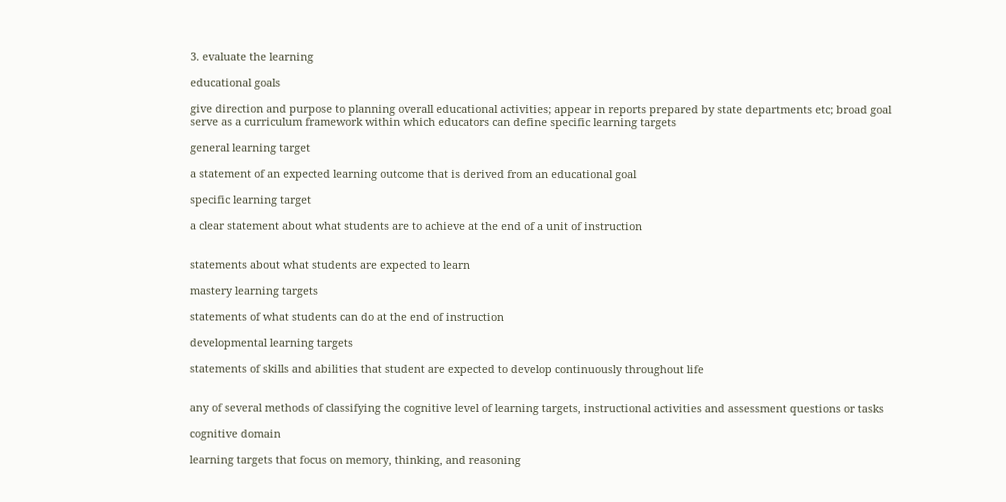3. evaluate the learning

educational goals

give direction and purpose to planning overall educational activities; appear in reports prepared by state departments etc; broad goal serve as a curriculum framework within which educators can define specific learning targets

general learning target

a statement of an expected learning outcome that is derived from an educational goal

specific learning target

a clear statement about what students are to achieve at the end of a unit of instruction


statements about what students are expected to learn

mastery learning targets

statements of what students can do at the end of instruction

developmental learning targets

statements of skills and abilities that student are expected to develop continuously throughout life


any of several methods of classifying the cognitive level of learning targets, instructional activities and assessment questions or tasks

cognitive domain

learning targets that focus on memory, thinking, and reasoning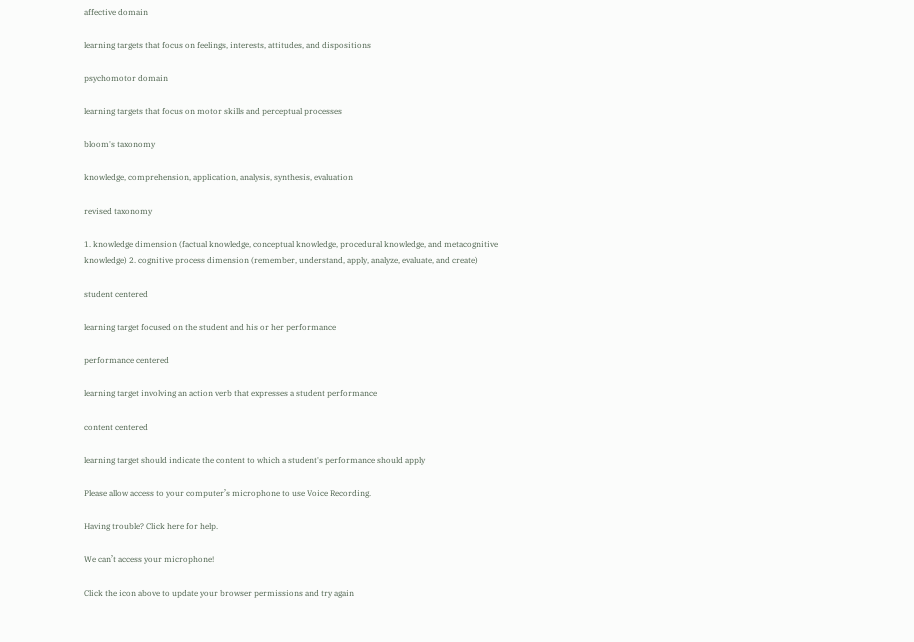affective domain

learning targets that focus on feelings, interests, attitudes, and dispositions

psychomotor domain

learning targets that focus on motor skills and perceptual processes

bloom's taxonomy

knowledge, comprehension, application, analysis, synthesis, evaluation

revised taxonomy

1. knowledge dimension (factual knowledge, conceptual knowledge, procedural knowledge, and metacognitive knowledge) 2. cognitive process dimension (remember, understand, apply, analyze, evaluate, and create)

student centered

learning target focused on the student and his or her performance

performance centered

learning target involving an action verb that expresses a student performance

content centered

learning target should indicate the content to which a student's performance should apply

Please allow access to your computer’s microphone to use Voice Recording.

Having trouble? Click here for help.

We can’t access your microphone!

Click the icon above to update your browser permissions and try again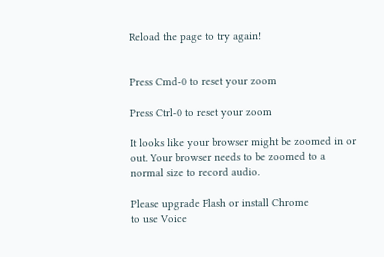Reload the page to try again!


Press Cmd-0 to reset your zoom

Press Ctrl-0 to reset your zoom

It looks like your browser might be zoomed in or out. Your browser needs to be zoomed to a normal size to record audio.

Please upgrade Flash or install Chrome
to use Voice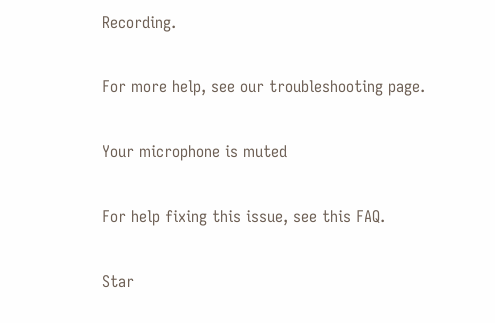Recording.

For more help, see our troubleshooting page.

Your microphone is muted

For help fixing this issue, see this FAQ.

Star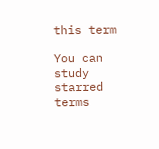this term

You can study starred terms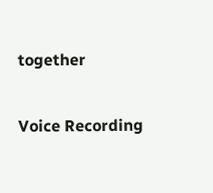together

Voice Recording